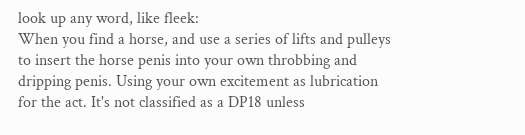look up any word, like fleek:
When you find a horse, and use a series of lifts and pulleys to insert the horse penis into your own throbbing and dripping penis. Using your own excitement as lubrication for the act. It's not classified as a DP18 unless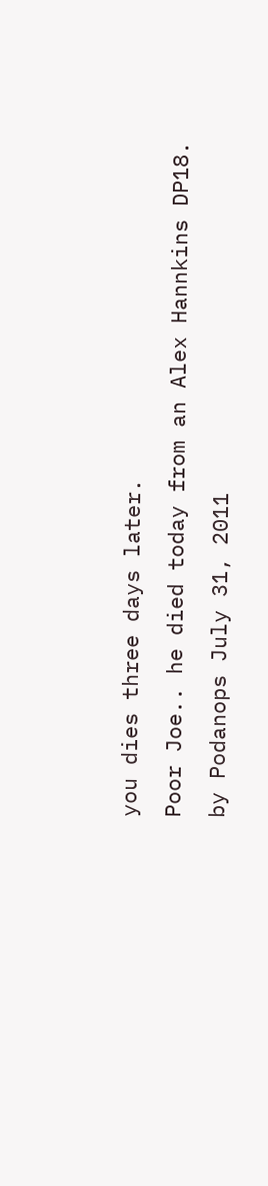you dies three days later.
Poor Joe.. he died today from an Alex Hannkins DP18.
by Podanops July 31, 2011